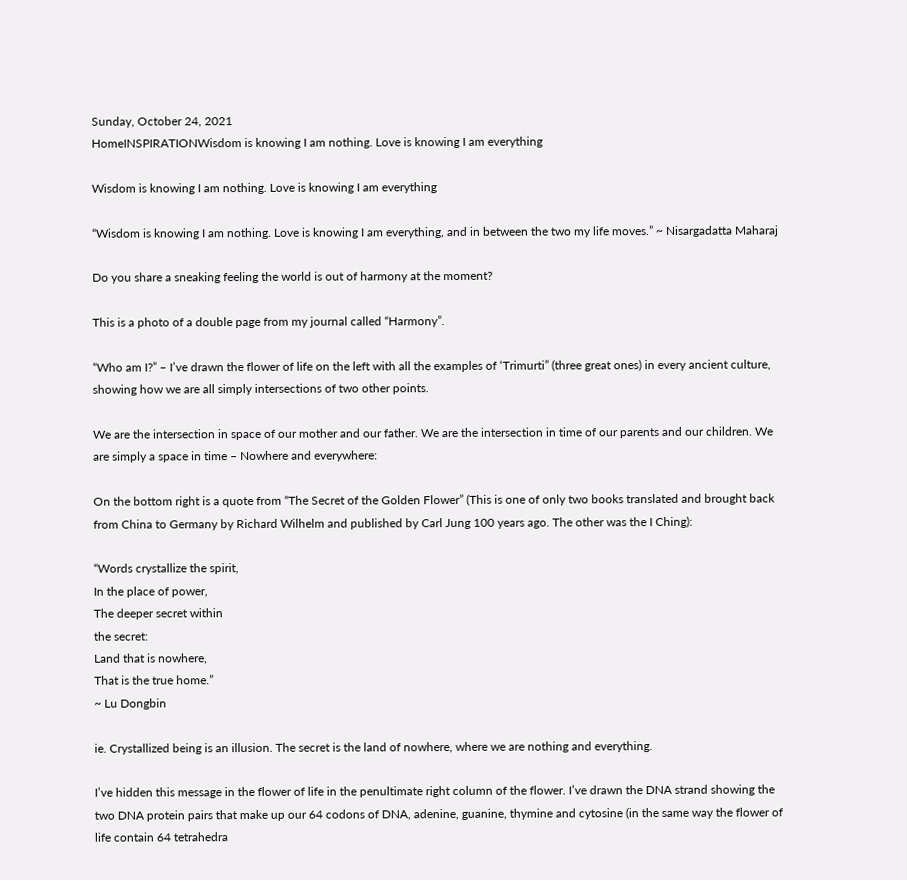Sunday, October 24, 2021
HomeINSPIRATIONWisdom is knowing I am nothing. Love is knowing I am everything

Wisdom is knowing I am nothing. Love is knowing I am everything

“Wisdom is knowing I am nothing. Love is knowing I am everything, and in between the two my life moves.” ~ Nisargadatta Maharaj

Do you share a sneaking feeling the world is out of harmony at the moment?

This is a photo of a double page from my journal called “Harmony”.

“Who am I?” – I’ve drawn the flower of life on the left with all the examples of ‘Trimurti” (three great ones) in every ancient culture, showing how we are all simply intersections of two other points.

We are the intersection in space of our mother and our father. We are the intersection in time of our parents and our children. We are simply a space in time – Nowhere and everywhere:

On the bottom right is a quote from “The Secret of the Golden Flower” (This is one of only two books translated and brought back from China to Germany by Richard Wilhelm and published by Carl Jung 100 years ago. The other was the I Ching):

“Words crystallize the spirit,
In the place of power,
The deeper secret within
the secret:
Land that is nowhere,
That is the true home.”
~ Lu Dongbin

ie. Crystallized being is an illusion. The secret is the land of nowhere, where we are nothing and everything.

I’ve hidden this message in the flower of life in the penultimate right column of the flower. I’ve drawn the DNA strand showing the two DNA protein pairs that make up our 64 codons of DNA, adenine, guanine, thymine and cytosine (in the same way the flower of life contain 64 tetrahedra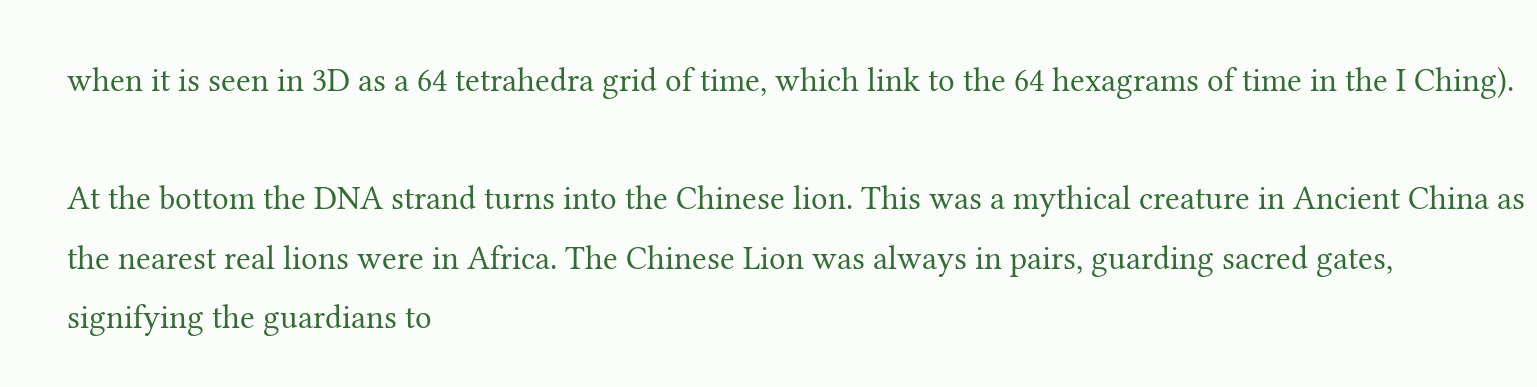when it is seen in 3D as a 64 tetrahedra grid of time, which link to the 64 hexagrams of time in the I Ching).

At the bottom the DNA strand turns into the Chinese lion. This was a mythical creature in Ancient China as the nearest real lions were in Africa. The Chinese Lion was always in pairs, guarding sacred gates, signifying the guardians to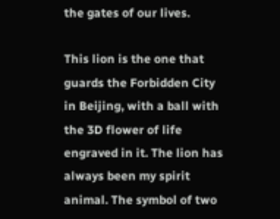the gates of our lives.

This lion is the one that guards the Forbidden City in Beijing, with a ball with the 3D flower of life engraved in it. The lion has always been my spirit animal. The symbol of two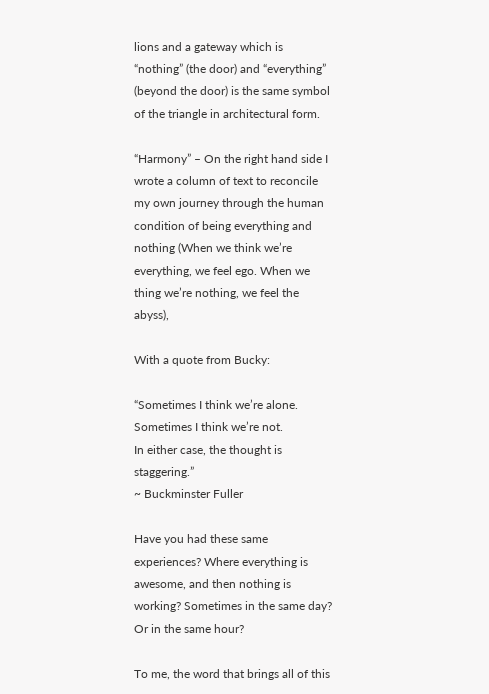lions and a gateway which is “nothing” (the door) and “everything” (beyond the door) is the same symbol of the triangle in architectural form.

“Harmony” – On the right hand side I wrote a column of text to reconcile my own journey through the human condition of being everything and nothing (When we think we’re everything, we feel ego. When we thing we’re nothing, we feel the abyss),

With a quote from Bucky:

“Sometimes I think we’re alone.
Sometimes I think we’re not.
In either case, the thought is staggering.”
~ Buckminster Fuller

Have you had these same experiences? Where everything is awesome, and then nothing is working? Sometimes in the same day? Or in the same hour?

To me, the word that brings all of this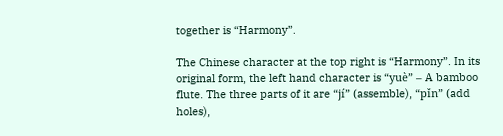together is “Harmony”.

The Chinese character at the top right is “Harmony”. In its original form, the left hand character is “yuè” – A bamboo flute. The three parts of it are “jí” (assemble), “pǐn” (add holes),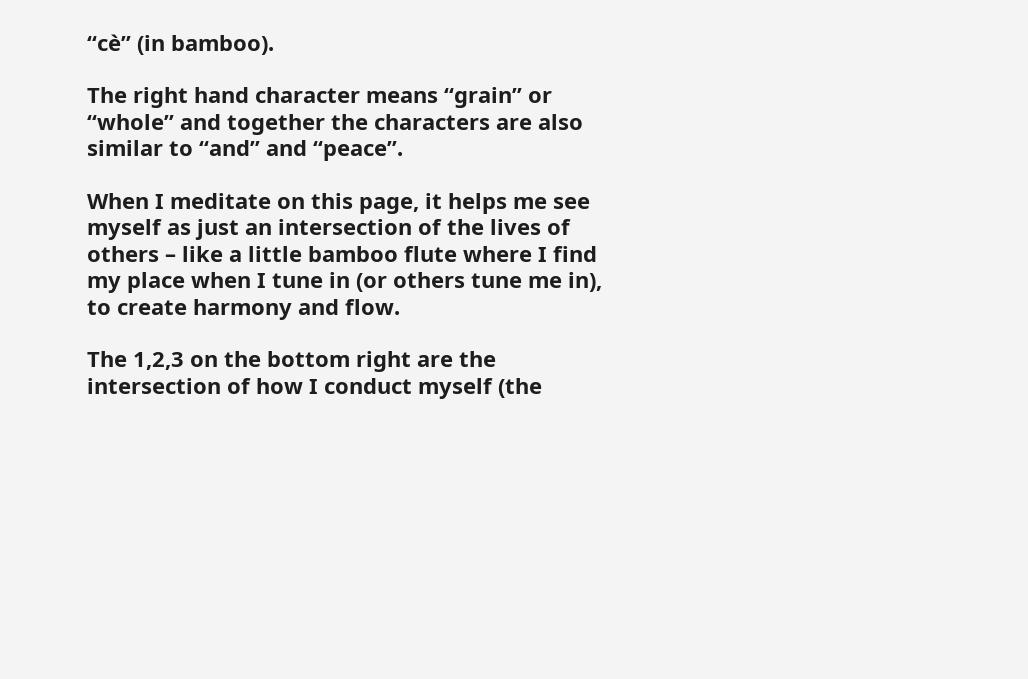“cè” (in bamboo).

The right hand character means “grain” or “whole” and together the characters are also similar to “and” and “peace”.

When I meditate on this page, it helps me see myself as just an intersection of the lives of others – like a little bamboo flute where I find my place when I tune in (or others tune me in), to create harmony and flow.

The 1,2,3 on the bottom right are the intersection of how I conduct myself (the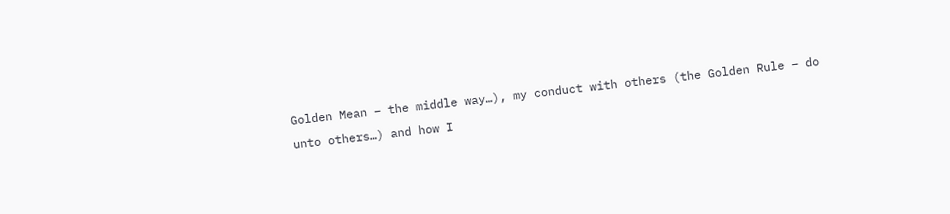Golden Mean – the middle way…), my conduct with others (the Golden Rule – do unto others…) and how I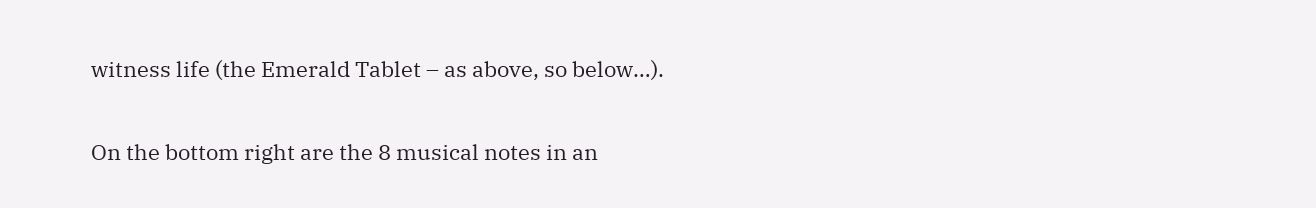witness life (the Emerald Tablet – as above, so below…).

On the bottom right are the 8 musical notes in an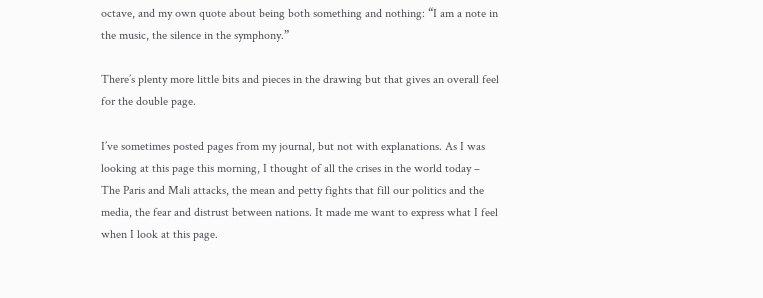octave, and my own quote about being both something and nothing: “I am a note in the music, the silence in the symphony.”

There’s plenty more little bits and pieces in the drawing but that gives an overall feel for the double page.

I’ve sometimes posted pages from my journal, but not with explanations. As I was looking at this page this morning, I thought of all the crises in the world today – The Paris and Mali attacks, the mean and petty fights that fill our politics and the media, the fear and distrust between nations. It made me want to express what I feel when I look at this page.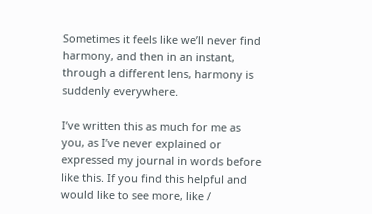Sometimes it feels like we’ll never find harmony, and then in an instant, through a different lens, harmony is suddenly everywhere.

I’ve written this as much for me as you, as I’ve never explained or expressed my journal in words before like this. If you find this helpful and would like to see more, like /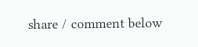share / comment below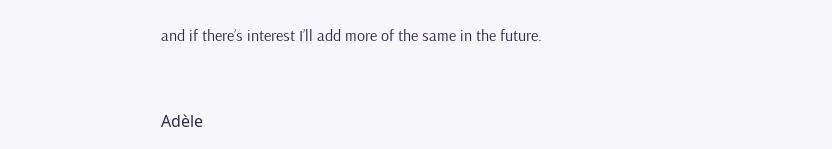and if there’s interest I’ll add more of the same in the future.


Adèle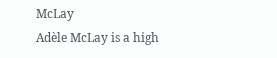McLay
Adèle McLay is a high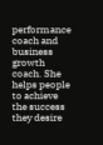performance coach and business growth coach. She helps people to achieve the success they desire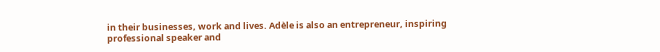in their businesses, work and lives. Adèle is also an entrepreneur, inspiring professional speaker and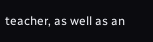teacher, as well as an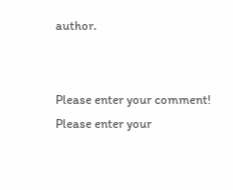author.


Please enter your comment!
Please enter your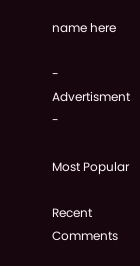name here

- Advertisment -

Most Popular

Recent Comments